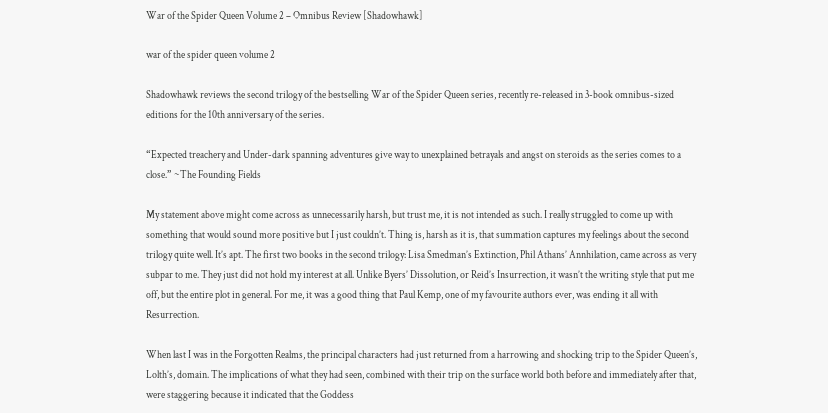War of the Spider Queen Volume 2 – Omnibus Review [Shadowhawk]

war of the spider queen volume 2

Shadowhawk reviews the second trilogy of the bestselling War of the Spider Queen series, recently re-released in 3-book omnibus-sized editions for the 10th anniversary of the series.

“Expected treachery and Under-dark spanning adventures give way to unexplained betrayals and angst on steroids as the series comes to a close.” ~The Founding Fields

My statement above might come across as unnecessarily harsh, but trust me, it is not intended as such. I really struggled to come up with something that would sound more positive but I just couldn’t. Thing is, harsh as it is, that summation captures my feelings about the second trilogy quite well. It’s apt. The first two books in the second trilogy: Lisa Smedman’s Extinction, Phil Athans’ Annhilation, came across as very subpar to me. They just did not hold my interest at all. Unlike Byers’ Dissolution, or Reid’s Insurrection, it wasn’t the writing style that put me off, but the entire plot in general. For me, it was a good thing that Paul Kemp, one of my favourite authors ever, was ending it all with Resurrection.

When last I was in the Forgotten Realms, the principal characters had just returned from a harrowing and shocking trip to the Spider Queen’s, Lolth’s, domain. The implications of what they had seen, combined with their trip on the surface world both before and immediately after that, were staggering because it indicated that the Goddess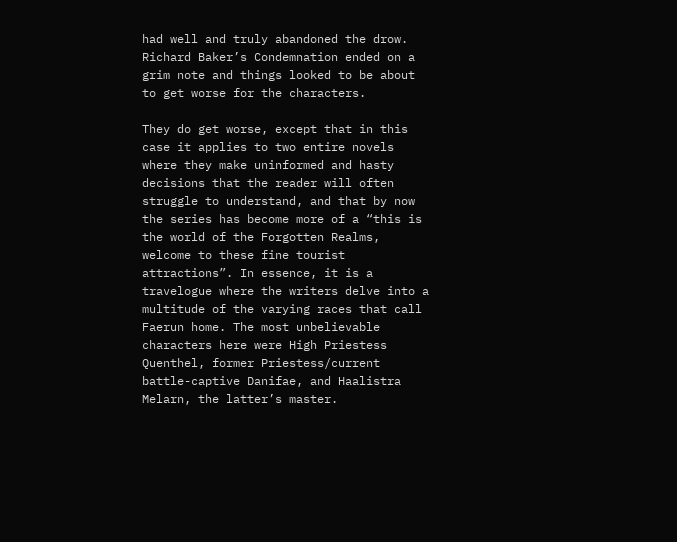had well and truly abandoned the drow. Richard Baker’s Condemnation ended on a grim note and things looked to be about to get worse for the characters.

They do get worse, except that in this case it applies to two entire novels where they make uninformed and hasty decisions that the reader will often struggle to understand, and that by now the series has become more of a “this is the world of the Forgotten Realms, welcome to these fine tourist attractions”. In essence, it is a travelogue where the writers delve into a multitude of the varying races that call Faerun home. The most unbelievable characters here were High Priestess Quenthel, former Priestess/current battle-captive Danifae, and Haalistra Melarn, the latter’s master.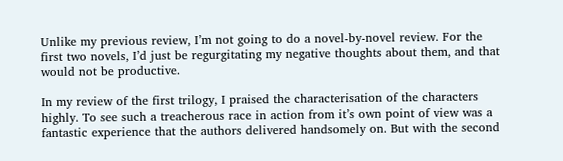Unlike my previous review, I’m not going to do a novel-by-novel review. For the first two novels, I’d just be regurgitating my negative thoughts about them, and that would not be productive.

In my review of the first trilogy, I praised the characterisation of the characters highly. To see such a treacherous race in action from it’s own point of view was a fantastic experience that the authors delivered handsomely on. But with the second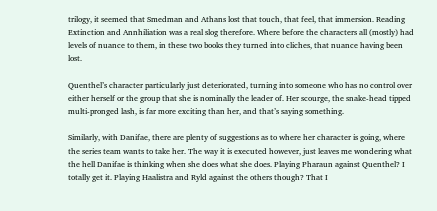trilogy, it seemed that Smedman and Athans lost that touch, that feel, that immersion. Reading Extinction and Annhiliation was a real slog therefore. Where before the characters all (mostly) had levels of nuance to them, in these two books they turned into cliches, that nuance having been lost.

Quenthel’s character particularly just deteriorated, turning into someone who has no control over either herself or the group that she is nominally the leader of. Her scourge, the snake-head tipped multi-pronged lash, is far more exciting than her, and that’s saying something.

Similarly, with Danifae, there are plenty of suggestions as to where her character is going, where the series team wants to take her. The way it is executed however, just leaves me wondering what the hell Danifae is thinking when she does what she does. Playing Pharaun against Quenthel? I totally get it. Playing Haalistra and Ryld against the others though? That I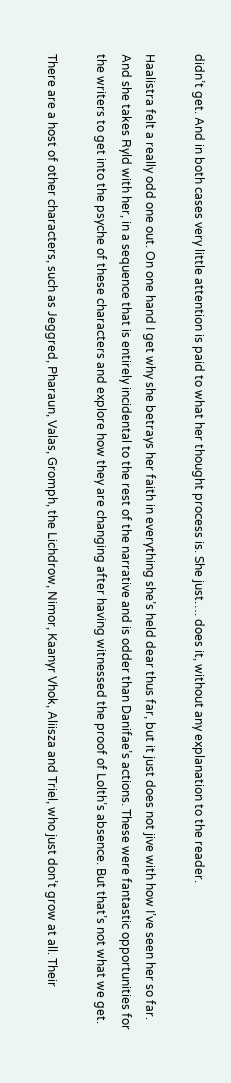didn’t get. And in both cases very little attention is paid to what her thought process is. She just…. does it, without any explanation to the reader.

Haalistra felt a really odd one out. On one hand I get why she betrays her faith in everything she’s held dear thus far, but it just does not jive with how I’ve seen her so far. And she takes Ryld with her, in a sequence that is entirely incidental to the rest of the narrative and is odder than Danifae’s actions. These were fantastic opportunities for the writers to get into the psyche of these characters and explore how they are changing after having witnessed the proof of Lolth’s absence. But that’s not what we get.

There are a host of other characters, such as Jeggred, Pharaun, Valas, Gromph, the Lichdrow, Nimor, Kaanyr Vhok, Aliisza and Triel, who just don’t grow at all. Their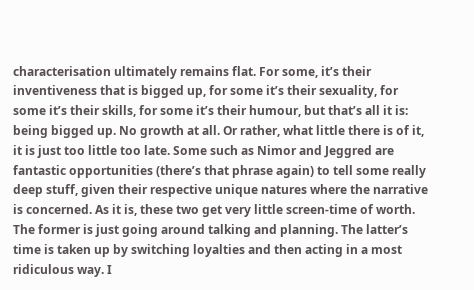characterisation ultimately remains flat. For some, it’s their inventiveness that is bigged up, for some it’s their sexuality, for some it’s their skills, for some it’s their humour, but that’s all it is: being bigged up. No growth at all. Or rather, what little there is of it, it is just too little too late. Some such as Nimor and Jeggred are fantastic opportunities (there’s that phrase again) to tell some really deep stuff, given their respective unique natures where the narrative is concerned. As it is, these two get very little screen-time of worth. The former is just going around talking and planning. The latter’s time is taken up by switching loyalties and then acting in a most ridiculous way. I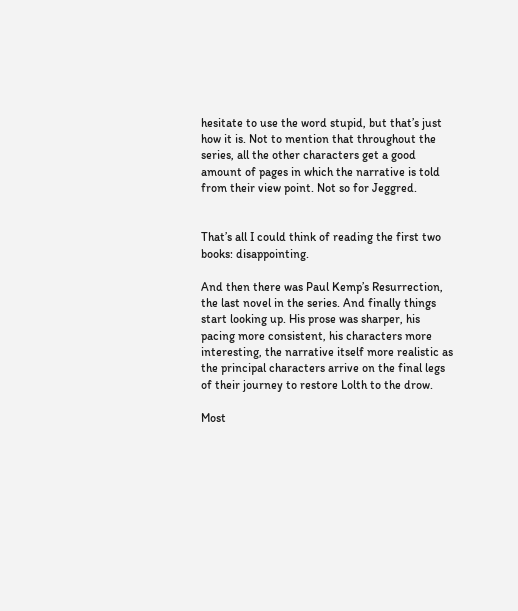hesitate to use the word stupid, but that’s just how it is. Not to mention that throughout the series, all the other characters get a good amount of pages in which the narrative is told from their view point. Not so for Jeggred.


That’s all I could think of reading the first two books: disappointing.

And then there was Paul Kemp’s Resurrection, the last novel in the series. And finally things start looking up. His prose was sharper, his pacing more consistent, his characters more interesting, the narrative itself more realistic as the principal characters arrive on the final legs of their journey to restore Lolth to the drow.

Most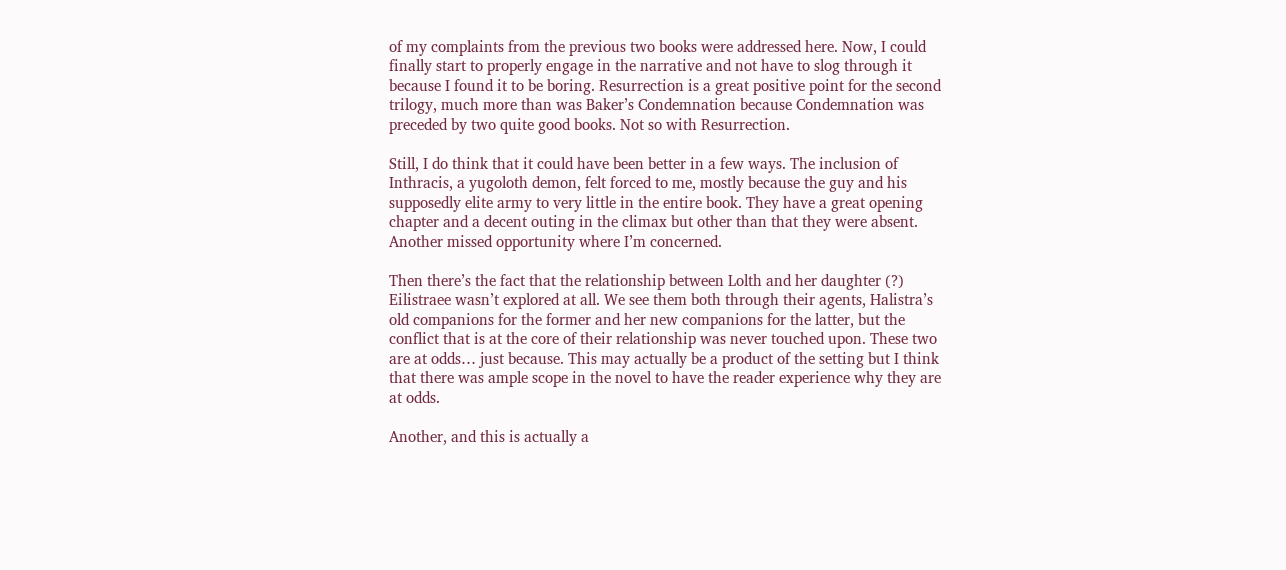of my complaints from the previous two books were addressed here. Now, I could finally start to properly engage in the narrative and not have to slog through it because I found it to be boring. Resurrection is a great positive point for the second trilogy, much more than was Baker’s Condemnation because Condemnation was preceded by two quite good books. Not so with Resurrection.

Still, I do think that it could have been better in a few ways. The inclusion of Inthracis, a yugoloth demon, felt forced to me, mostly because the guy and his supposedly elite army to very little in the entire book. They have a great opening chapter and a decent outing in the climax but other than that they were absent. Another missed opportunity where I’m concerned.

Then there’s the fact that the relationship between Lolth and her daughter (?) Eilistraee wasn’t explored at all. We see them both through their agents, Halistra’s old companions for the former and her new companions for the latter, but the conflict that is at the core of their relationship was never touched upon. These two are at odds… just because. This may actually be a product of the setting but I think that there was ample scope in the novel to have the reader experience why they are at odds.

Another, and this is actually a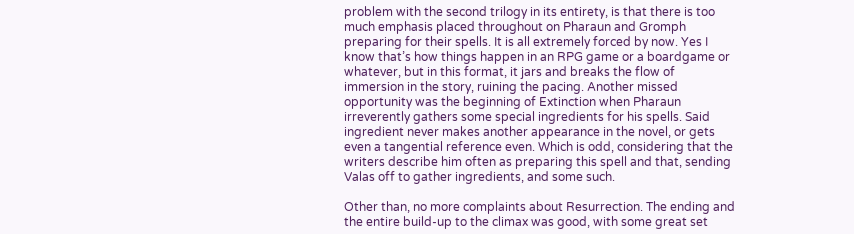problem with the second trilogy in its entirety, is that there is too much emphasis placed throughout on Pharaun and Gromph preparing for their spells. It is all extremely forced by now. Yes I know that’s how things happen in an RPG game or a boardgame or whatever, but in this format, it jars and breaks the flow of immersion in the story, ruining the pacing. Another missed opportunity was the beginning of Extinction when Pharaun irreverently gathers some special ingredients for his spells. Said ingredient never makes another appearance in the novel, or gets even a tangential reference even. Which is odd, considering that the writers describe him often as preparing this spell and that, sending Valas off to gather ingredients, and some such.

Other than, no more complaints about Resurrection. The ending and the entire build-up to the climax was good, with some great set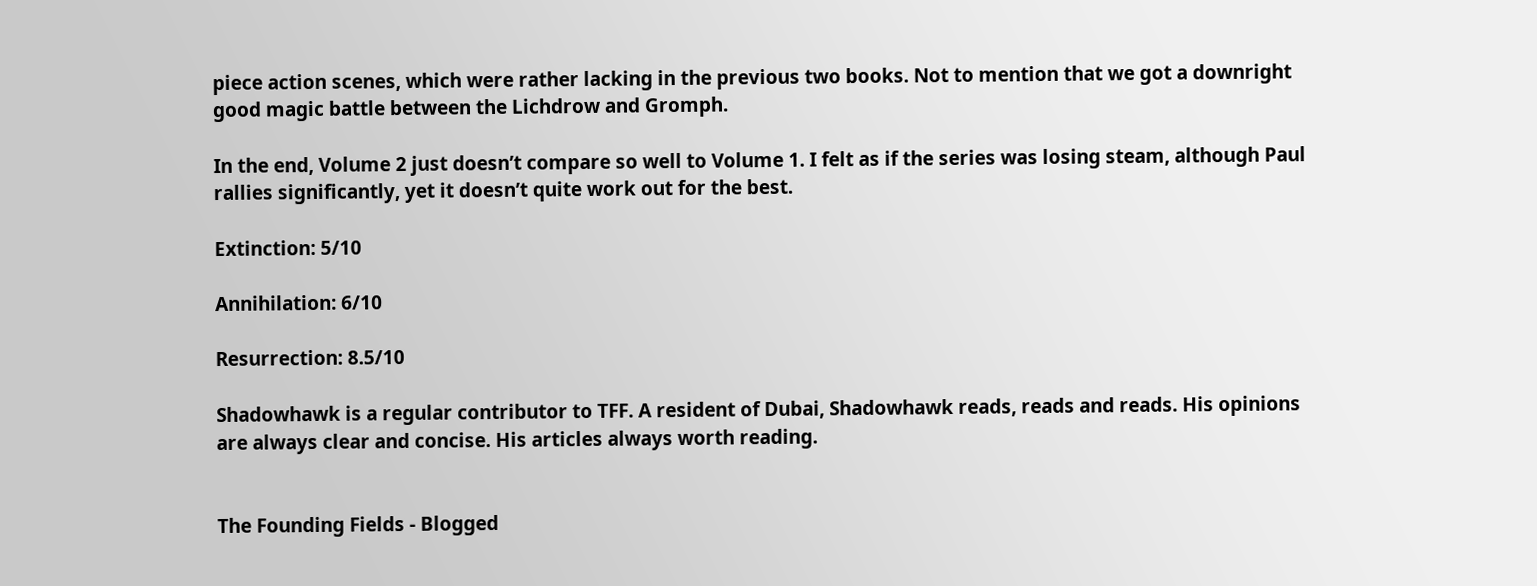piece action scenes, which were rather lacking in the previous two books. Not to mention that we got a downright good magic battle between the Lichdrow and Gromph.

In the end, Volume 2 just doesn’t compare so well to Volume 1. I felt as if the series was losing steam, although Paul rallies significantly, yet it doesn’t quite work out for the best.

Extinction: 5/10

Annihilation: 6/10

Resurrection: 8.5/10

Shadowhawk is a regular contributor to TFF. A resident of Dubai, Shadowhawk reads, reads and reads. His opinions are always clear and concise. His articles always worth reading.


The Founding Fields - Blogged